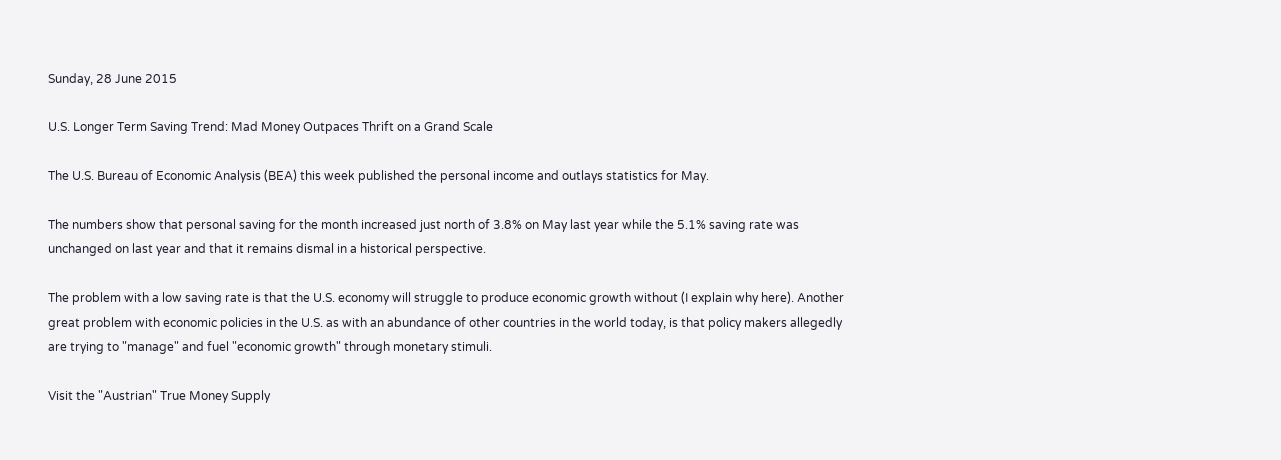Sunday, 28 June 2015

U.S. Longer Term Saving Trend: Mad Money Outpaces Thrift on a Grand Scale

The U.S. Bureau of Economic Analysis (BEA) this week published the personal income and outlays statistics for May.

The numbers show that personal saving for the month increased just north of 3.8% on May last year while the 5.1% saving rate was unchanged on last year and that it remains dismal in a historical perspective.

The problem with a low saving rate is that the U.S. economy will struggle to produce economic growth without (I explain why here). Another great problem with economic policies in the U.S. as with an abundance of other countries in the world today, is that policy makers allegedly are trying to "manage" and fuel "economic growth" through monetary stimuli.

Visit the "Austrian" True Money Supply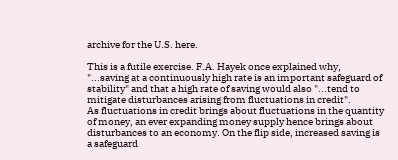archive for the U.S. here.

This is a futile exercise. F.A. Hayek once explained why,
"...saving at a continuously high rate is an important safeguard of stability" and that a high rate of saving would also "...tend to mitigate disturbances arising from fluctuations in credit".
As fluctuations in credit brings about fluctuations in the quantity of money, an ever expanding money supply hence brings about disturbances to an economy. On the flip side, increased saving is a safeguard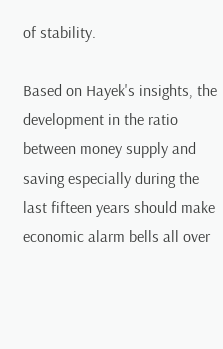of stability.

Based on Hayek's insights, the development in the ratio between money supply and saving especially during the last fifteen years should make economic alarm bells all over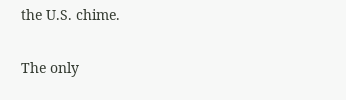the U.S. chime.

The only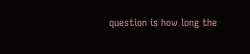question is how long the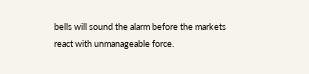bells will sound the alarm before the markets react with unmanageable force.